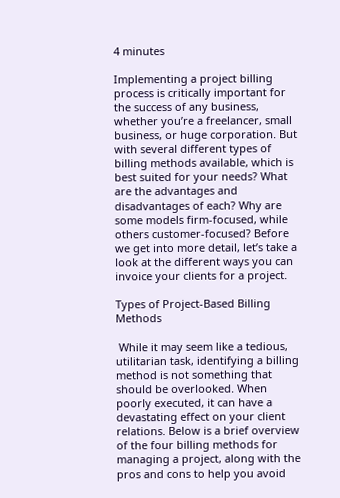4 minutes

Implementing a project billing process is critically important for the success of any business, whether you’re a freelancer, small business, or huge corporation. But with several different types of billing methods available, which is best suited for your needs? What are the advantages and disadvantages of each? Why are some models firm-focused, while others customer-focused? Before we get into more detail, let’s take a look at the different ways you can invoice your clients for a project.

Types of Project-Based Billing Methods

 While it may seem like a tedious, utilitarian task, identifying a billing method is not something that should be overlooked. When poorly executed, it can have a devastating effect on your client relations. Below is a brief overview of the four billing methods for managing a project, along with the pros and cons to help you avoid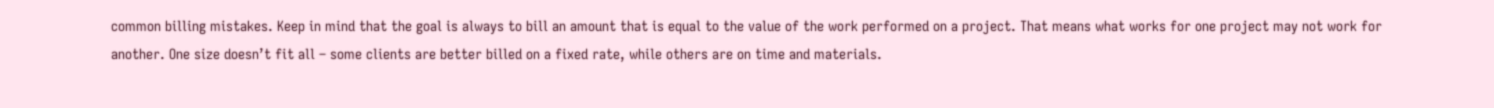common billing mistakes. Keep in mind that the goal is always to bill an amount that is equal to the value of the work performed on a project. That means what works for one project may not work for another. One size doesn’t fit all – some clients are better billed on a fixed rate, while others are on time and materials.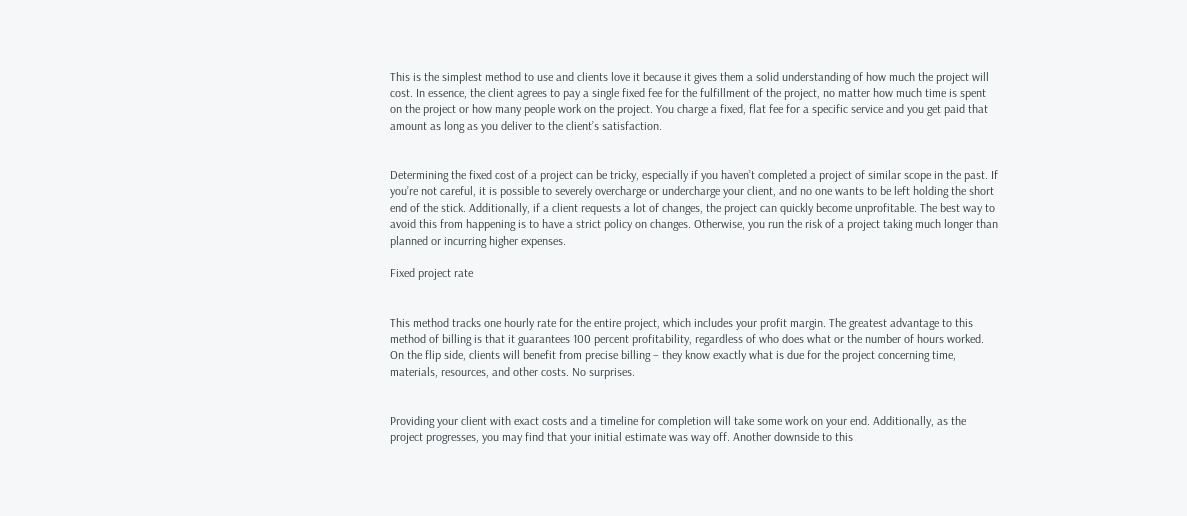This is the simplest method to use and clients love it because it gives them a solid understanding of how much the project will cost. In essence, the client agrees to pay a single fixed fee for the fulfillment of the project, no matter how much time is spent on the project or how many people work on the project. You charge a fixed, flat fee for a specific service and you get paid that amount as long as you deliver to the client’s satisfaction.


Determining the fixed cost of a project can be tricky, especially if you haven’t completed a project of similar scope in the past. If you’re not careful, it is possible to severely overcharge or undercharge your client, and no one wants to be left holding the short end of the stick. Additionally, if a client requests a lot of changes, the project can quickly become unprofitable. The best way to avoid this from happening is to have a strict policy on changes. Otherwise, you run the risk of a project taking much longer than planned or incurring higher expenses.

Fixed project rate


This method tracks one hourly rate for the entire project, which includes your profit margin. The greatest advantage to this method of billing is that it guarantees 100 percent profitability, regardless of who does what or the number of hours worked. On the flip side, clients will benefit from precise billing – they know exactly what is due for the project concerning time, materials, resources, and other costs. No surprises.


Providing your client with exact costs and a timeline for completion will take some work on your end. Additionally, as the project progresses, you may find that your initial estimate was way off. Another downside to this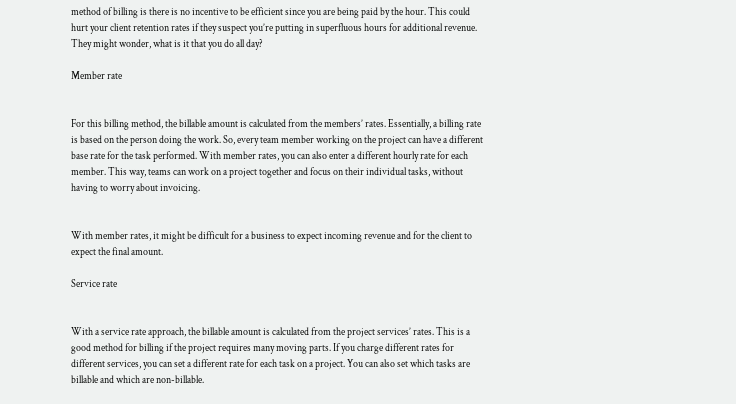method of billing is there is no incentive to be efficient since you are being paid by the hour. This could hurt your client retention rates if they suspect you’re putting in superfluous hours for additional revenue. They might wonder, what is it that you do all day?

Member rate


For this billing method, the billable amount is calculated from the members’ rates. Essentially, a billing rate is based on the person doing the work. So, every team member working on the project can have a different base rate for the task performed. With member rates, you can also enter a different hourly rate for each member. This way, teams can work on a project together and focus on their individual tasks, without having to worry about invoicing.


With member rates, it might be difficult for a business to expect incoming revenue and for the client to expect the final amount.

Service rate


With a service rate approach, the billable amount is calculated from the project services’ rates. This is a good method for billing if the project requires many moving parts. If you charge different rates for different services, you can set a different rate for each task on a project. You can also set which tasks are billable and which are non-billable.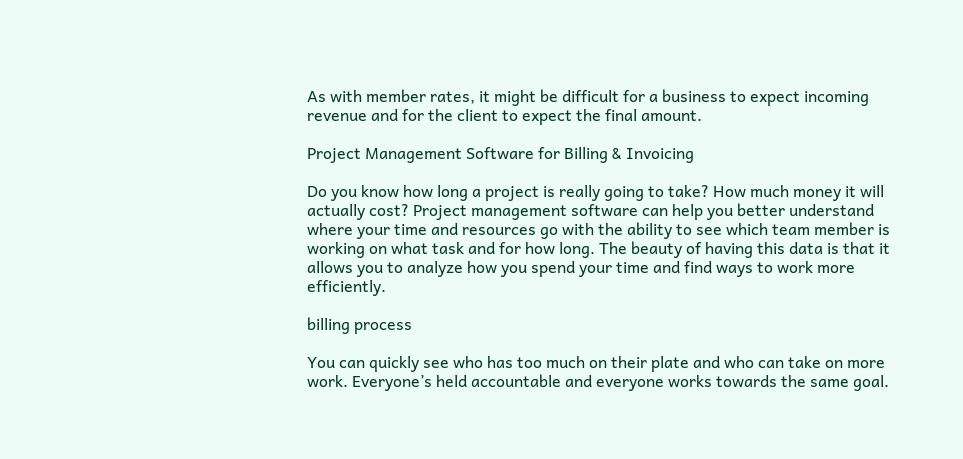As with member rates, it might be difficult for a business to expect incoming revenue and for the client to expect the final amount.

Project Management Software for Billing & Invoicing

Do you know how long a project is really going to take? How much money it will actually cost? Project management software can help you better understand where your time and resources go with the ability to see which team member is working on what task and for how long. The beauty of having this data is that it allows you to analyze how you spend your time and find ways to work more efficiently.

billing process

You can quickly see who has too much on their plate and who can take on more work. Everyone’s held accountable and everyone works towards the same goal.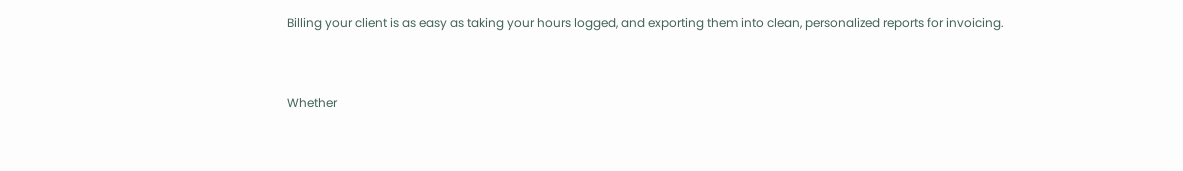Billing your client is as easy as taking your hours logged, and exporting them into clean, personalized reports for invoicing.


Whether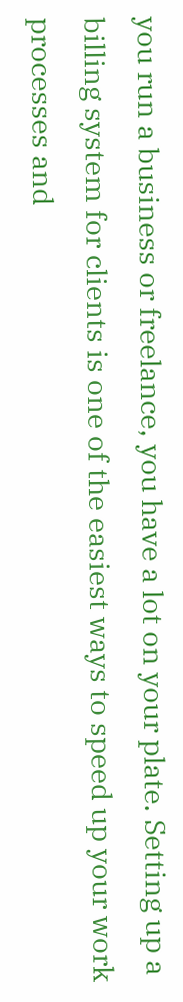you run a business or freelance, you have a lot on your plate. Setting up a billing system for clients is one of the easiest ways to speed up your work processes and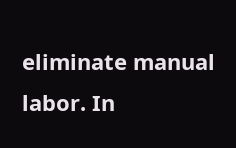eliminate manual labor. In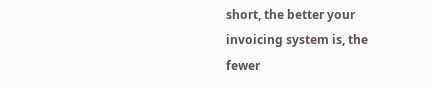short, the better your invoicing system is, the fewer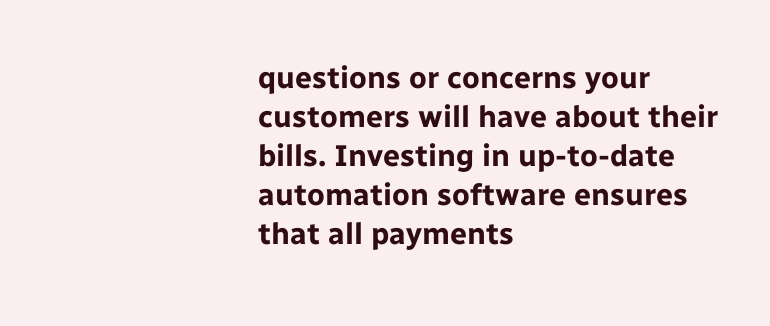questions or concerns your customers will have about their bills. Investing in up-to-date automation software ensures that all payments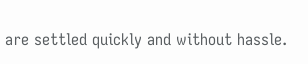are settled quickly and without hassle.